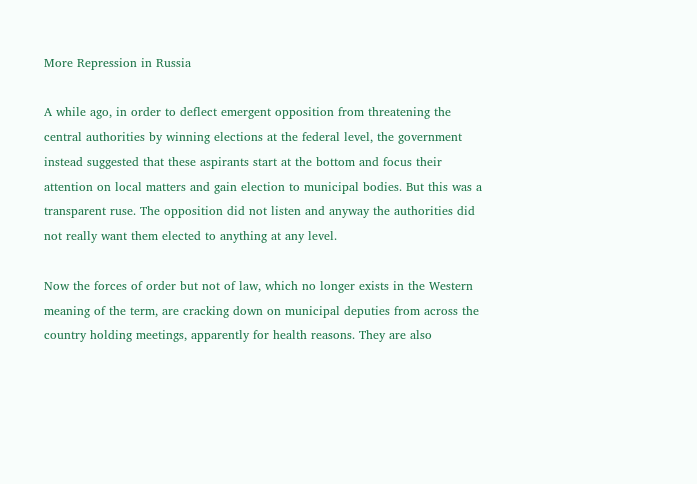More Repression in Russia

A while ago, in order to deflect emergent opposition from threatening the central authorities by winning elections at the federal level, the government instead suggested that these aspirants start at the bottom and focus their attention on local matters and gain election to municipal bodies. But this was a transparent ruse. The opposition did not listen and anyway the authorities did not really want them elected to anything at any level.

Now the forces of order but not of law, which no longer exists in the Western meaning of the term, are cracking down on municipal deputies from across the country holding meetings, apparently for health reasons. They are also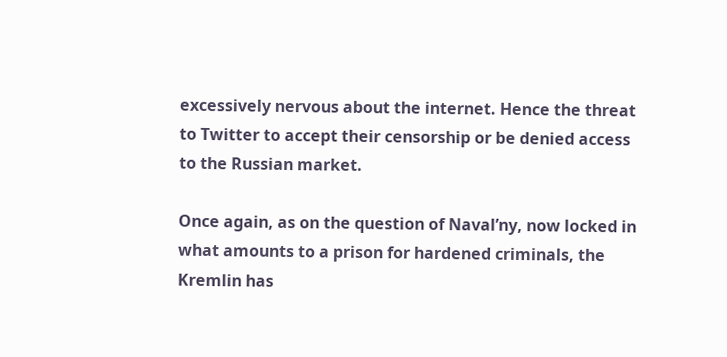excessively nervous about the internet. Hence the threat to Twitter to accept their censorship or be denied access to the Russian market.

Once again, as on the question of Naval’ny, now locked in what amounts to a prison for hardened criminals, the Kremlin has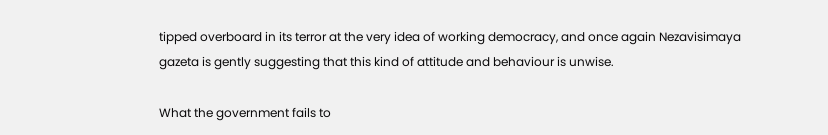tipped overboard in its terror at the very idea of working democracy, and once again Nezavisimaya gazeta is gently suggesting that this kind of attitude and behaviour is unwise.

What the government fails to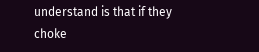understand is that if they choke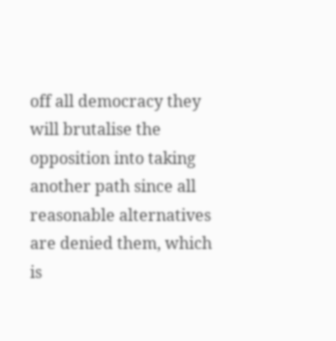off all democracy they will brutalise the opposition into taking another path since all reasonable alternatives are denied them, which is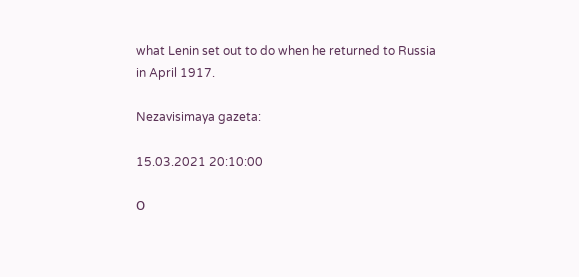what Lenin set out to do when he returned to Russia in April 1917.

Nezavisimaya gazeta:

15.03.2021 20:10:00

О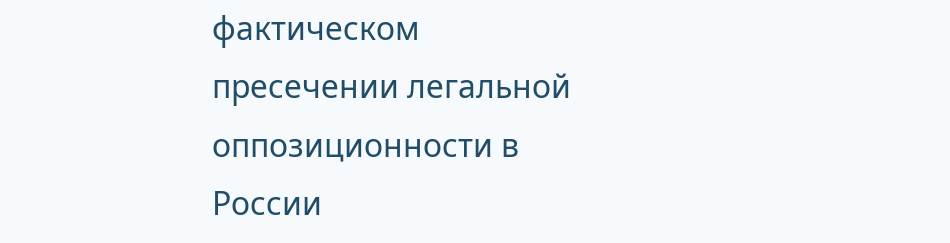фактическом пресечении легальной оппозиционности в России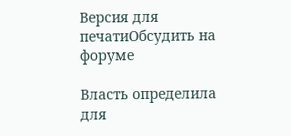Версия для печатиОбсудить на форуме

Власть определила для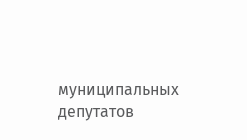муниципальных депутатов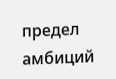предел амбиций